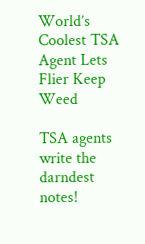World’s Coolest TSA Agent Lets Flier Keep Weed

TSA agents write the darndest notes!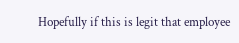Hopefully if this is legit that employee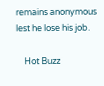remains anonymous lest he lose his job.

    Hot Buzz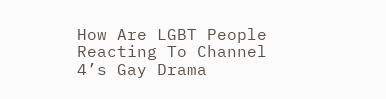How Are LGBT People Reacting To Channel 4’s Gay Drama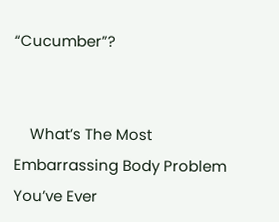“Cucumber”?


    What’s The Most Embarrassing Body Problem You’ve Ever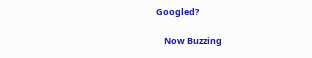Googled?

    Now Buzzing